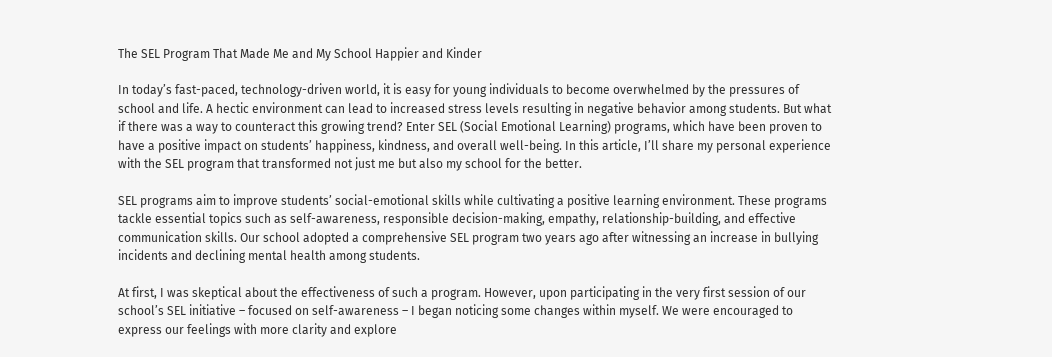The SEL Program That Made Me and My School Happier and Kinder

In today’s fast-paced, technology-driven world, it is easy for young individuals to become overwhelmed by the pressures of school and life. A hectic environment can lead to increased stress levels resulting in negative behavior among students. But what if there was a way to counteract this growing trend? Enter SEL (Social Emotional Learning) programs, which have been proven to have a positive impact on students’ happiness, kindness, and overall well-being. In this article, I’ll share my personal experience with the SEL program that transformed not just me but also my school for the better.

SEL programs aim to improve students’ social-emotional skills while cultivating a positive learning environment. These programs tackle essential topics such as self-awareness, responsible decision-making, empathy, relationship-building, and effective communication skills. Our school adopted a comprehensive SEL program two years ago after witnessing an increase in bullying incidents and declining mental health among students.

At first, I was skeptical about the effectiveness of such a program. However, upon participating in the very first session of our school’s SEL initiative – focused on self-awareness – I began noticing some changes within myself. We were encouraged to express our feelings with more clarity and explore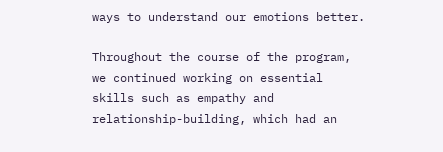ways to understand our emotions better.

Throughout the course of the program, we continued working on essential skills such as empathy and relationship-building, which had an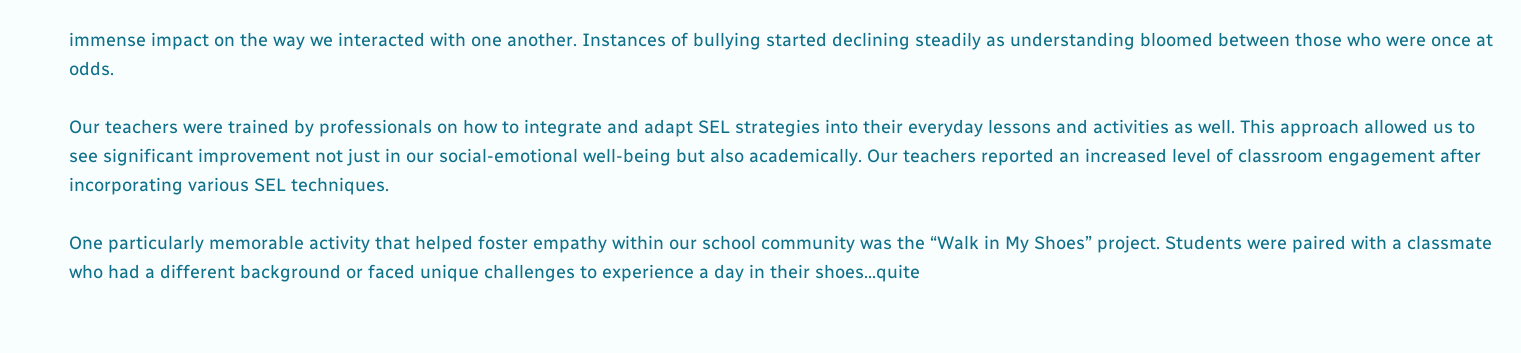immense impact on the way we interacted with one another. Instances of bullying started declining steadily as understanding bloomed between those who were once at odds.

Our teachers were trained by professionals on how to integrate and adapt SEL strategies into their everyday lessons and activities as well. This approach allowed us to see significant improvement not just in our social-emotional well-being but also academically. Our teachers reported an increased level of classroom engagement after incorporating various SEL techniques.

One particularly memorable activity that helped foster empathy within our school community was the “Walk in My Shoes” project. Students were paired with a classmate who had a different background or faced unique challenges to experience a day in their shoes…quite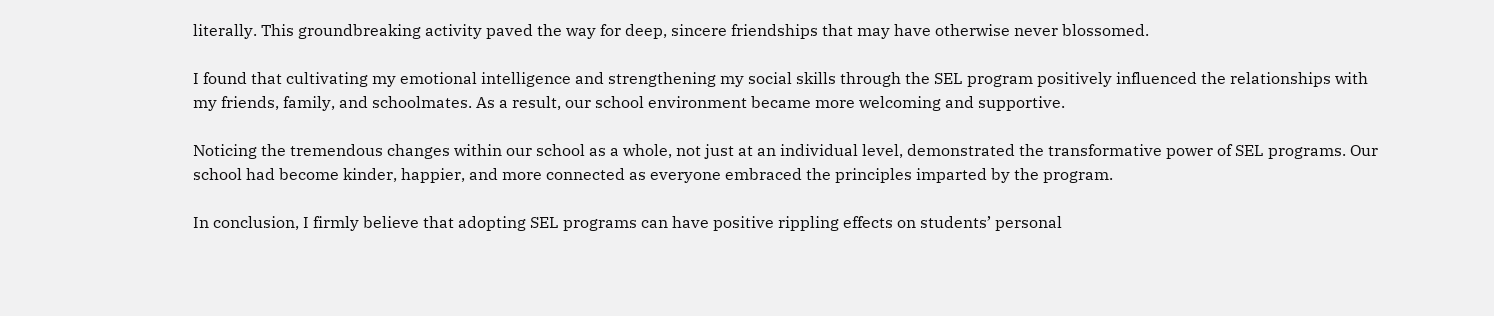literally. This groundbreaking activity paved the way for deep, sincere friendships that may have otherwise never blossomed.

I found that cultivating my emotional intelligence and strengthening my social skills through the SEL program positively influenced the relationships with my friends, family, and schoolmates. As a result, our school environment became more welcoming and supportive.

Noticing the tremendous changes within our school as a whole, not just at an individual level, demonstrated the transformative power of SEL programs. Our school had become kinder, happier, and more connected as everyone embraced the principles imparted by the program.

In conclusion, I firmly believe that adopting SEL programs can have positive rippling effects on students’ personal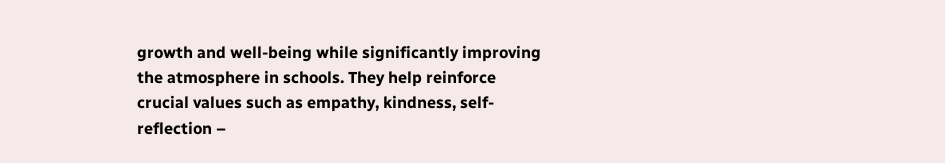growth and well-being while significantly improving the atmosphere in schools. They help reinforce crucial values such as empathy, kindness, self-reflection –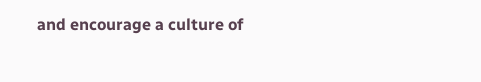and encourage a culture of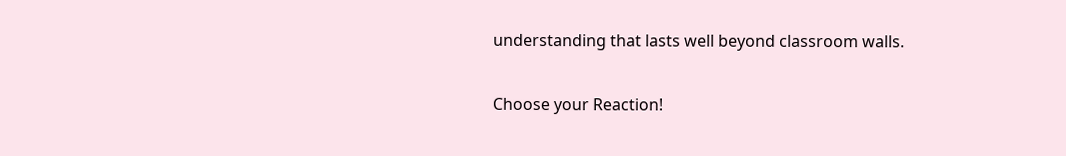understanding that lasts well beyond classroom walls.

Choose your Reaction!